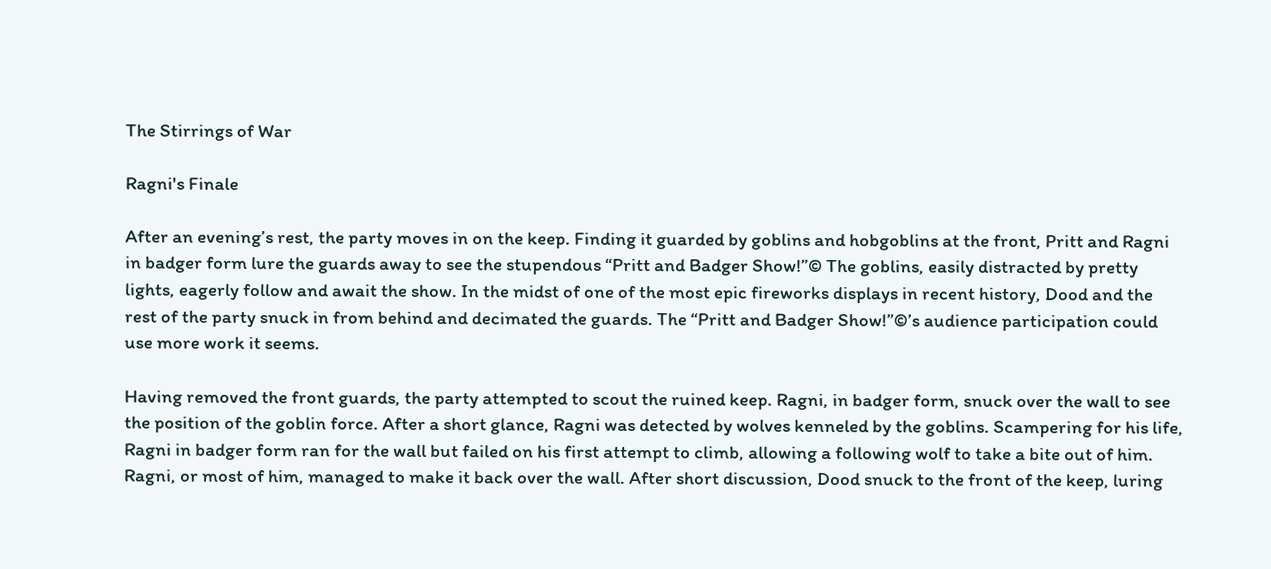The Stirrings of War

Ragni's Finale

After an evening’s rest, the party moves in on the keep. Finding it guarded by goblins and hobgoblins at the front, Pritt and Ragni in badger form lure the guards away to see the stupendous “Pritt and Badger Show!”© The goblins, easily distracted by pretty lights, eagerly follow and await the show. In the midst of one of the most epic fireworks displays in recent history, Dood and the rest of the party snuck in from behind and decimated the guards. The “Pritt and Badger Show!”©’s audience participation could use more work it seems.

Having removed the front guards, the party attempted to scout the ruined keep. Ragni, in badger form, snuck over the wall to see the position of the goblin force. After a short glance, Ragni was detected by wolves kenneled by the goblins. Scampering for his life, Ragni in badger form ran for the wall but failed on his first attempt to climb, allowing a following wolf to take a bite out of him. Ragni, or most of him, managed to make it back over the wall. After short discussion, Dood snuck to the front of the keep, luring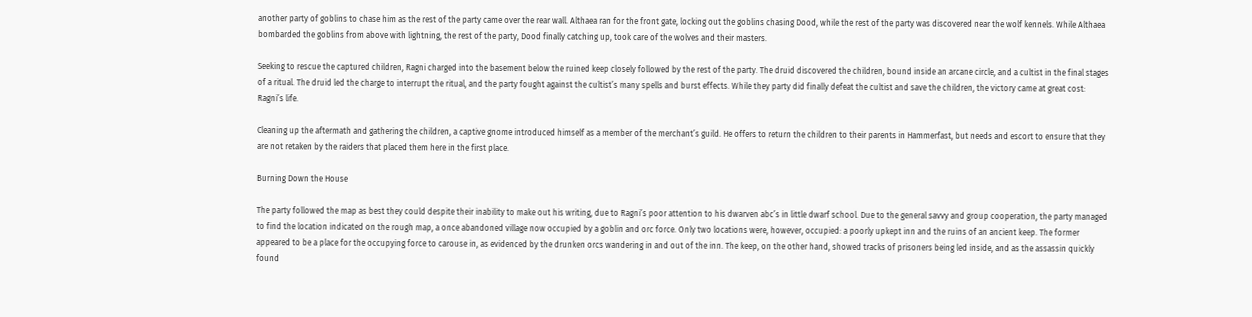another party of goblins to chase him as the rest of the party came over the rear wall. Althaea ran for the front gate, locking out the goblins chasing Dood, while the rest of the party was discovered near the wolf kennels. While Althaea bombarded the goblins from above with lightning, the rest of the party, Dood finally catching up, took care of the wolves and their masters.

Seeking to rescue the captured children, Ragni charged into the basement below the ruined keep closely followed by the rest of the party. The druid discovered the children, bound inside an arcane circle, and a cultist in the final stages of a ritual. The druid led the charge to interrupt the ritual, and the party fought against the cultist’s many spells and burst effects. While they party did finally defeat the cultist and save the children, the victory came at great cost: Ragni’s life.

Cleaning up the aftermath and gathering the children, a captive gnome introduced himself as a member of the merchant’s guild. He offers to return the children to their parents in Hammerfast, but needs and escort to ensure that they are not retaken by the raiders that placed them here in the first place.

Burning Down the House

The party followed the map as best they could despite their inability to make out his writing, due to Ragni’s poor attention to his dwarven abc’s in little dwarf school. Due to the general savvy and group cooperation, the party managed to find the location indicated on the rough map, a once abandoned village now occupied by a goblin and orc force. Only two locations were, however, occupied: a poorly upkept inn and the ruins of an ancient keep. The former appeared to be a place for the occupying force to carouse in, as evidenced by the drunken orcs wandering in and out of the inn. The keep, on the other hand, showed tracks of prisoners being led inside, and as the assassin quickly found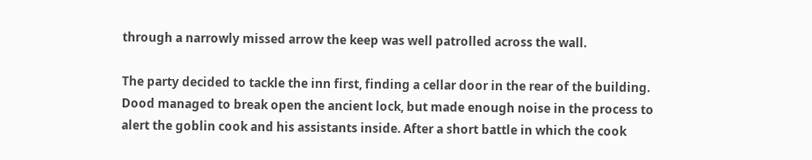through a narrowly missed arrow the keep was well patrolled across the wall.

The party decided to tackle the inn first, finding a cellar door in the rear of the building. Dood managed to break open the ancient lock, but made enough noise in the process to alert the goblin cook and his assistants inside. After a short battle in which the cook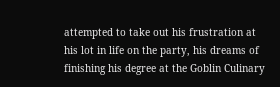attempted to take out his frustration at his lot in life on the party, his dreams of finishing his degree at the Goblin Culinary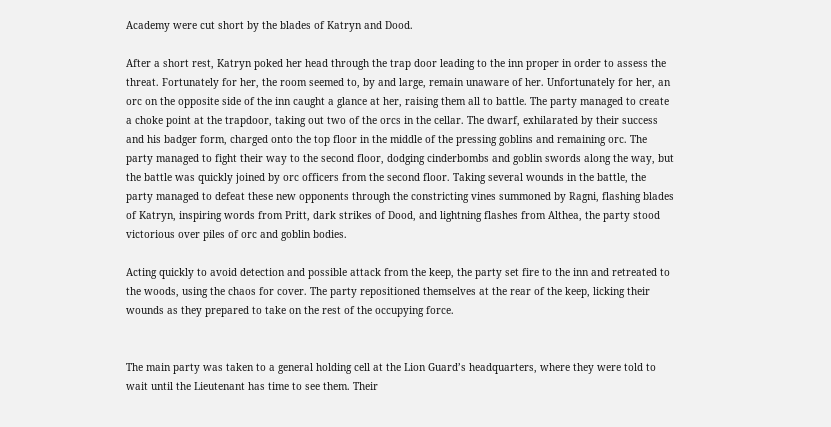Academy were cut short by the blades of Katryn and Dood.

After a short rest, Katryn poked her head through the trap door leading to the inn proper in order to assess the threat. Fortunately for her, the room seemed to, by and large, remain unaware of her. Unfortunately for her, an orc on the opposite side of the inn caught a glance at her, raising them all to battle. The party managed to create a choke point at the trapdoor, taking out two of the orcs in the cellar. The dwarf, exhilarated by their success and his badger form, charged onto the top floor in the middle of the pressing goblins and remaining orc. The party managed to fight their way to the second floor, dodging cinderbombs and goblin swords along the way, but the battle was quickly joined by orc officers from the second floor. Taking several wounds in the battle, the party managed to defeat these new opponents through the constricting vines summoned by Ragni, flashing blades of Katryn, inspiring words from Pritt, dark strikes of Dood, and lightning flashes from Althea, the party stood victorious over piles of orc and goblin bodies.

Acting quickly to avoid detection and possible attack from the keep, the party set fire to the inn and retreated to the woods, using the chaos for cover. The party repositioned themselves at the rear of the keep, licking their wounds as they prepared to take on the rest of the occupying force.


The main party was taken to a general holding cell at the Lion Guard’s headquarters, where they were told to wait until the Lieutenant has time to see them. Their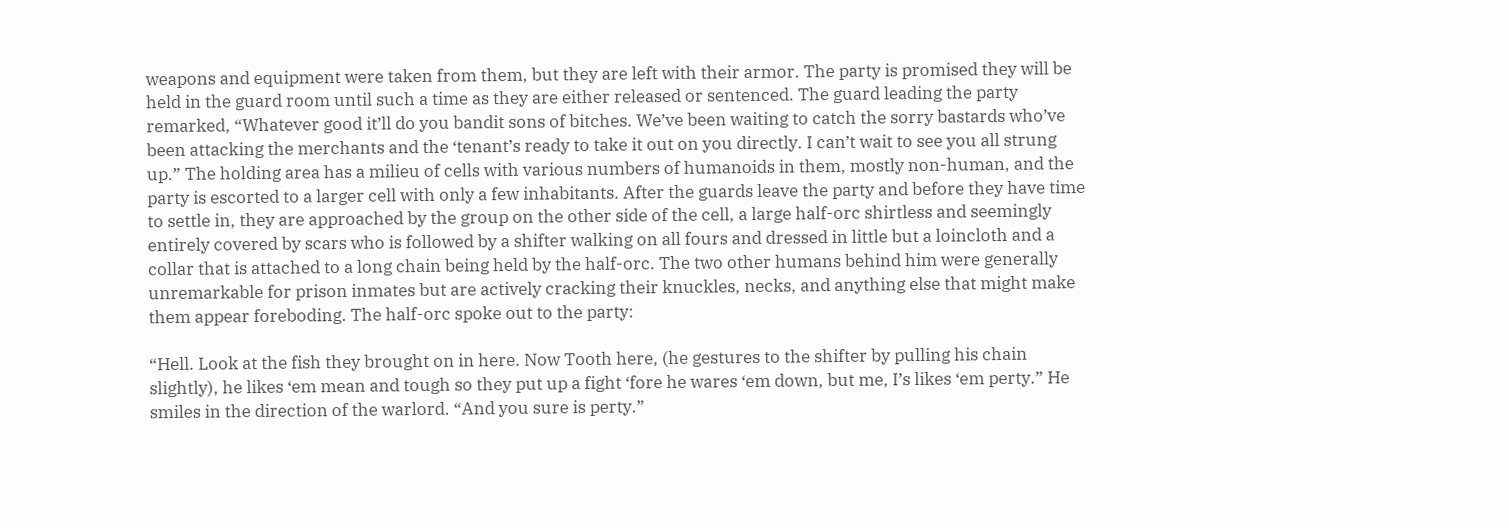weapons and equipment were taken from them, but they are left with their armor. The party is promised they will be held in the guard room until such a time as they are either released or sentenced. The guard leading the party remarked, “Whatever good it’ll do you bandit sons of bitches. We’ve been waiting to catch the sorry bastards who’ve been attacking the merchants and the ‘tenant’s ready to take it out on you directly. I can’t wait to see you all strung up.” The holding area has a milieu of cells with various numbers of humanoids in them, mostly non-human, and the party is escorted to a larger cell with only a few inhabitants. After the guards leave the party and before they have time to settle in, they are approached by the group on the other side of the cell, a large half-orc shirtless and seemingly entirely covered by scars who is followed by a shifter walking on all fours and dressed in little but a loincloth and a collar that is attached to a long chain being held by the half-orc. The two other humans behind him were generally unremarkable for prison inmates but are actively cracking their knuckles, necks, and anything else that might make them appear foreboding. The half-orc spoke out to the party:

“Hell. Look at the fish they brought on in here. Now Tooth here, (he gestures to the shifter by pulling his chain slightly), he likes ‘em mean and tough so they put up a fight ‘fore he wares ‘em down, but me, I’s likes ‘em perty.” He smiles in the direction of the warlord. “And you sure is perty.”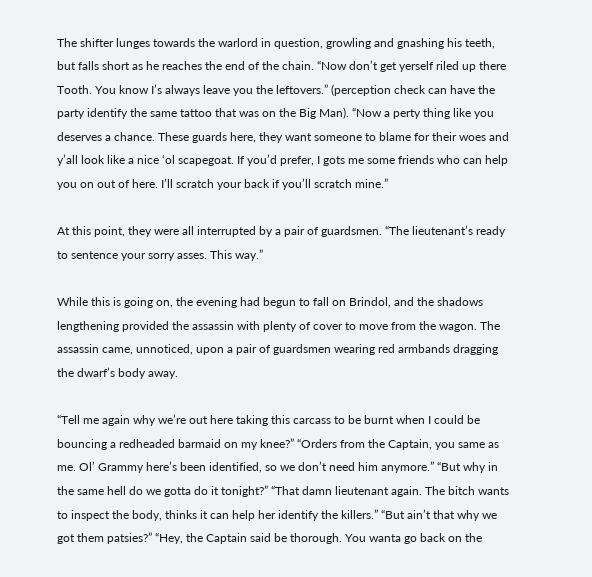The shifter lunges towards the warlord in question, growling and gnashing his teeth, but falls short as he reaches the end of the chain. “Now don’t get yerself riled up there Tooth. You know I’s always leave you the leftovers.” (perception check can have the party identify the same tattoo that was on the Big Man). “Now a perty thing like you deserves a chance. These guards here, they want someone to blame for their woes and y’all look like a nice ‘ol scapegoat. If you’d prefer, I gots me some friends who can help you on out of here. I’ll scratch your back if you’ll scratch mine.”

At this point, they were all interrupted by a pair of guardsmen. “The lieutenant’s ready to sentence your sorry asses. This way.”

While this is going on, the evening had begun to fall on Brindol, and the shadows lengthening provided the assassin with plenty of cover to move from the wagon. The assassin came, unnoticed, upon a pair of guardsmen wearing red armbands dragging the dwarf’s body away.

“Tell me again why we’re out here taking this carcass to be burnt when I could be bouncing a redheaded barmaid on my knee?” “Orders from the Captain, you same as me. Ol’ Grammy here’s been identified, so we don’t need him anymore.” “But why in the same hell do we gotta do it tonight?” “That damn lieutenant again. The bitch wants to inspect the body, thinks it can help her identify the killers.” “But ain’t that why we got them patsies?” “Hey, the Captain said be thorough. You wanta go back on the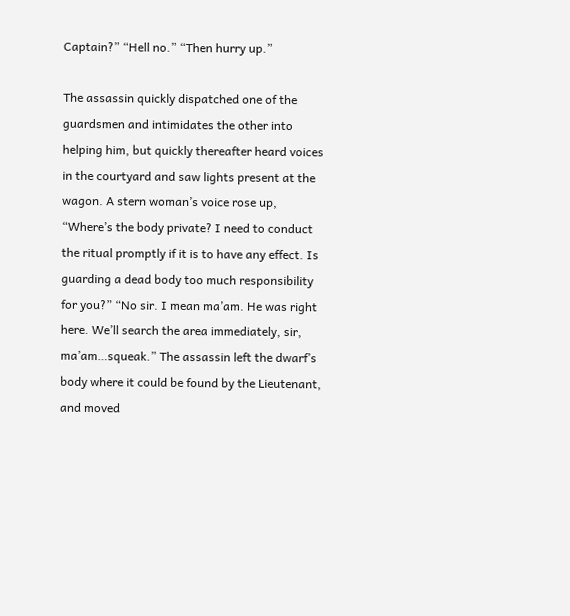Captain?” “Hell no.” “Then hurry up.”

The assassin quickly dispatched one of the guardsmen and intimidates the other into helping him, but quickly thereafter heard voices in the courtyard and saw lights present at the wagon. A stern woman’s voice rose up, “Where’s the body private? I need to conduct the ritual promptly if it is to have any effect. Is guarding a dead body too much responsibility for you?” “No sir. I mean ma’am. He was right here. We’ll search the area immediately, sir, ma’am…squeak.” The assassin left the dwarf’s body where it could be found by the Lieutenant, and moved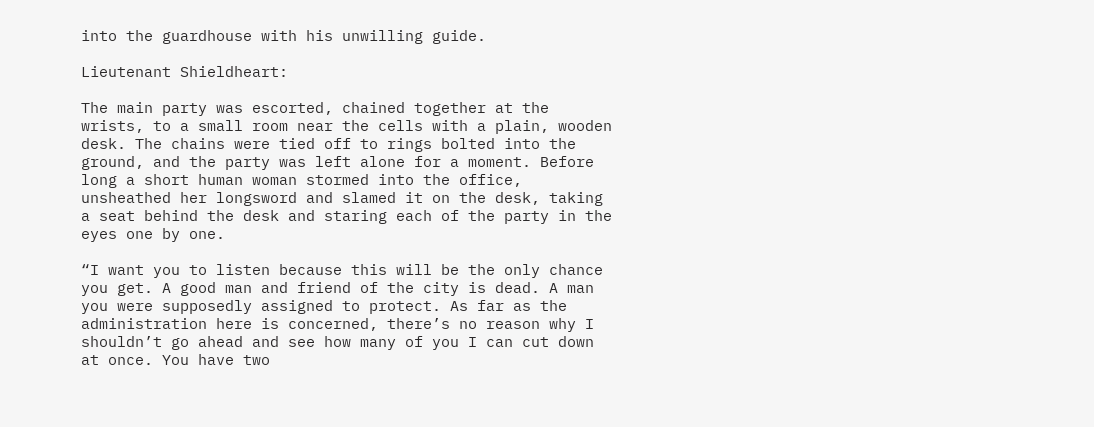into the guardhouse with his unwilling guide.

Lieutenant Shieldheart:

The main party was escorted, chained together at the wrists, to a small room near the cells with a plain, wooden desk. The chains were tied off to rings bolted into the ground, and the party was left alone for a moment. Before long a short human woman stormed into the office, unsheathed her longsword and slamed it on the desk, taking a seat behind the desk and staring each of the party in the eyes one by one.

“I want you to listen because this will be the only chance you get. A good man and friend of the city is dead. A man you were supposedly assigned to protect. As far as the administration here is concerned, there’s no reason why I shouldn’t go ahead and see how many of you I can cut down at once. You have two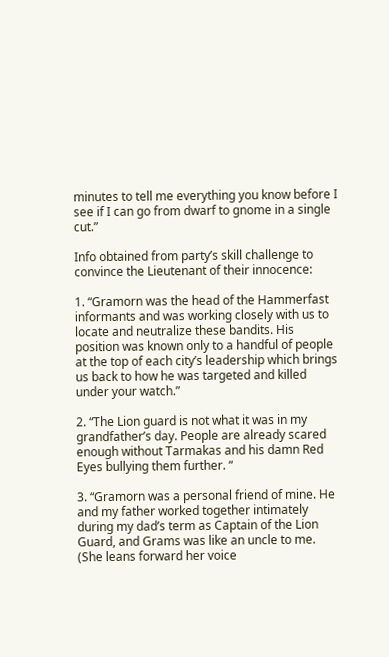minutes to tell me everything you know before I see if I can go from dwarf to gnome in a single cut.”

Info obtained from party’s skill challenge to convince the Lieutenant of their innocence:

1. “Gramorn was the head of the Hammerfast informants and was working closely with us to locate and neutralize these bandits. His position was known only to a handful of people at the top of each city’s leadership which brings us back to how he was targeted and killed under your watch.”

2. “The Lion guard is not what it was in my grandfather’s day. People are already scared enough without Tarmakas and his damn Red Eyes bullying them further. “

3. “Gramorn was a personal friend of mine. He and my father worked together intimately during my dad’s term as Captain of the Lion Guard, and Grams was like an uncle to me. (She leans forward her voice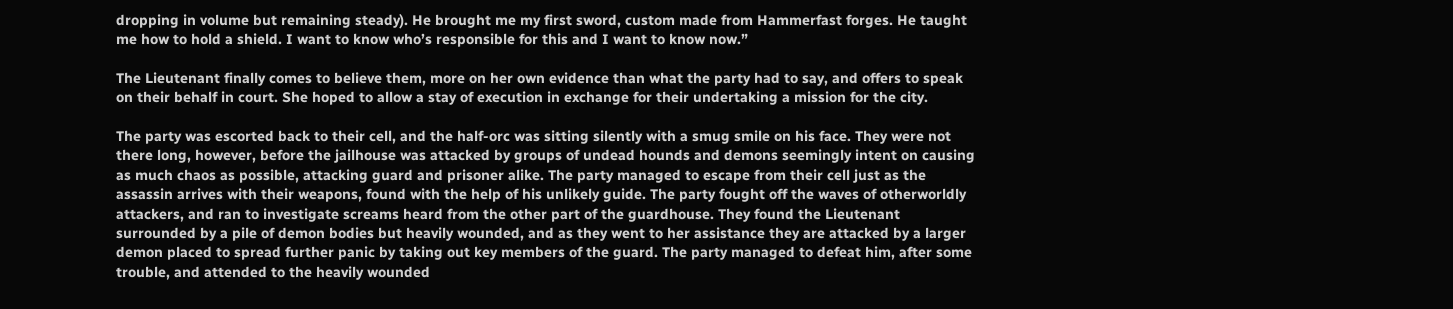dropping in volume but remaining steady). He brought me my first sword, custom made from Hammerfast forges. He taught me how to hold a shield. I want to know who’s responsible for this and I want to know now.”

The Lieutenant finally comes to believe them, more on her own evidence than what the party had to say, and offers to speak on their behalf in court. She hoped to allow a stay of execution in exchange for their undertaking a mission for the city.

The party was escorted back to their cell, and the half-orc was sitting silently with a smug smile on his face. They were not there long, however, before the jailhouse was attacked by groups of undead hounds and demons seemingly intent on causing as much chaos as possible, attacking guard and prisoner alike. The party managed to escape from their cell just as the assassin arrives with their weapons, found with the help of his unlikely guide. The party fought off the waves of otherworldly attackers, and ran to investigate screams heard from the other part of the guardhouse. They found the Lieutenant surrounded by a pile of demon bodies but heavily wounded, and as they went to her assistance they are attacked by a larger demon placed to spread further panic by taking out key members of the guard. The party managed to defeat him, after some trouble, and attended to the heavily wounded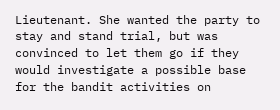Lieutenant. She wanted the party to stay and stand trial, but was convinced to let them go if they would investigate a possible base for the bandit activities on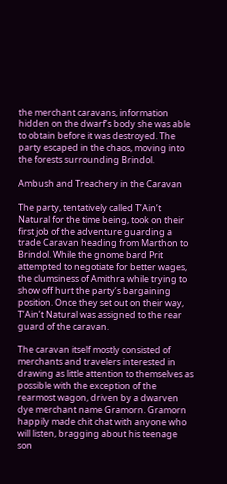the merchant caravans, information hidden on the dwarf’s body she was able to obtain before it was destroyed. The party escaped in the chaos, moving into the forests surrounding Brindol.

Ambush and Treachery in the Caravan

The party, tentatively called T’Ain’t Natural for the time being, took on their first job of the adventure guarding a trade Caravan heading from Marthon to Brindol. While the gnome bard Prit attempted to negotiate for better wages, the clumsiness of Amithra while trying to show off hurt the party’s bargaining position. Once they set out on their way, T’Ain’t Natural was assigned to the rear guard of the caravan.

The caravan itself mostly consisted of merchants and travelers interested in drawing as little attention to themselves as possible with the exception of the rearmost wagon, driven by a dwarven dye merchant name Gramorn. Gramorn happily made chit chat with anyone who will listen, bragging about his teenage son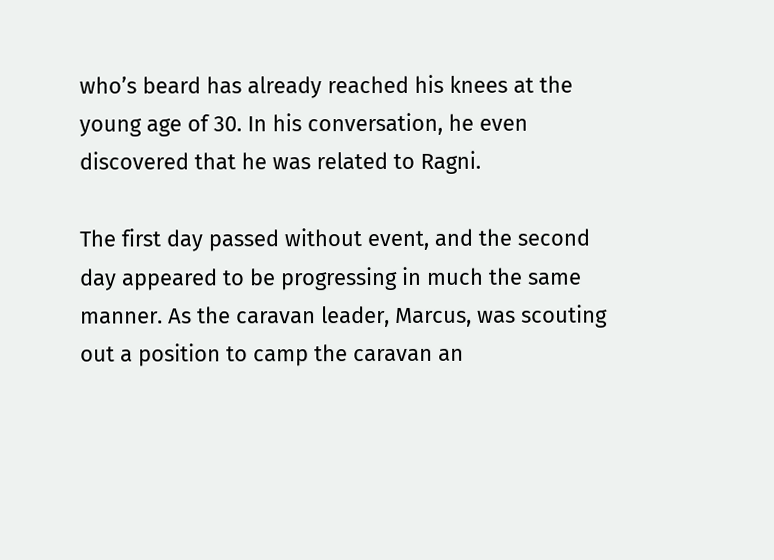who’s beard has already reached his knees at the young age of 30. In his conversation, he even discovered that he was related to Ragni.

The first day passed without event, and the second day appeared to be progressing in much the same manner. As the caravan leader, Marcus, was scouting out a position to camp the caravan an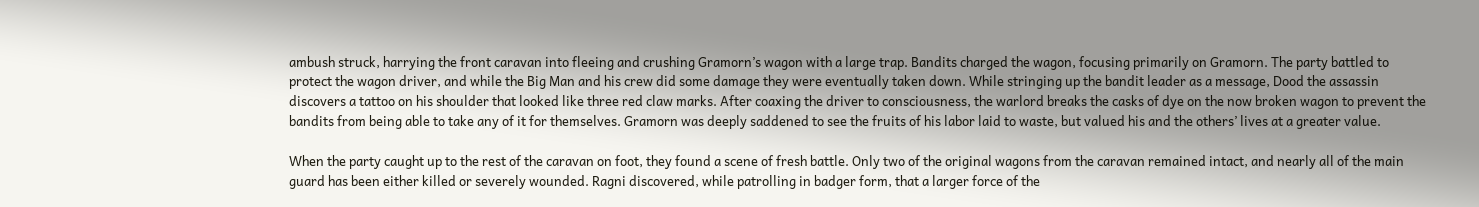ambush struck, harrying the front caravan into fleeing and crushing Gramorn’s wagon with a large trap. Bandits charged the wagon, focusing primarily on Gramorn. The party battled to protect the wagon driver, and while the Big Man and his crew did some damage they were eventually taken down. While stringing up the bandit leader as a message, Dood the assassin discovers a tattoo on his shoulder that looked like three red claw marks. After coaxing the driver to consciousness, the warlord breaks the casks of dye on the now broken wagon to prevent the bandits from being able to take any of it for themselves. Gramorn was deeply saddened to see the fruits of his labor laid to waste, but valued his and the others’ lives at a greater value.

When the party caught up to the rest of the caravan on foot, they found a scene of fresh battle. Only two of the original wagons from the caravan remained intact, and nearly all of the main guard has been either killed or severely wounded. Ragni discovered, while patrolling in badger form, that a larger force of the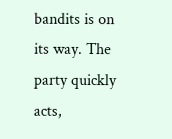bandits is on its way. The party quickly acts,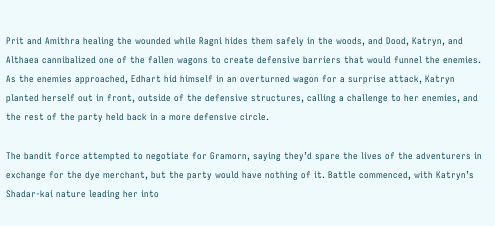Prit and Amithra healing the wounded while Ragni hides them safely in the woods, and Dood, Katryn, and Althaea cannibalized one of the fallen wagons to create defensive barriers that would funnel the enemies. As the enemies approached, Edhart hid himself in an overturned wagon for a surprise attack, Katryn planted herself out in front, outside of the defensive structures, calling a challenge to her enemies, and the rest of the party held back in a more defensive circle.

The bandit force attempted to negotiate for Gramorn, saying they’d spare the lives of the adventurers in exchange for the dye merchant, but the party would have nothing of it. Battle commenced, with Katryn’s Shadar-kai nature leading her into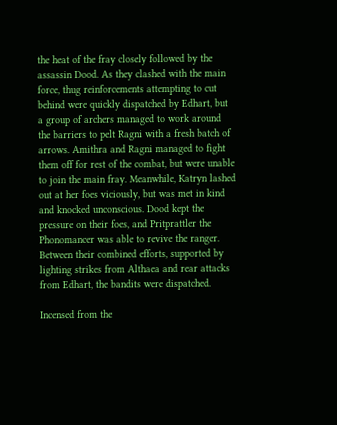the heat of the fray closely followed by the assassin Dood. As they clashed with the main force, thug reinforcements attempting to cut behind were quickly dispatched by Edhart, but a group of archers managed to work around the barriers to pelt Ragni with a fresh batch of arrows. Amithra and Ragni managed to fight them off for rest of the combat, but were unable to join the main fray. Meanwhile, Katryn lashed out at her foes viciously, but was met in kind and knocked unconscious. Dood kept the pressure on their foes, and Pritprattler the Phonomancer was able to revive the ranger. Between their combined efforts, supported by lighting strikes from Althaea and rear attacks from Edhart, the bandits were dispatched.

Incensed from the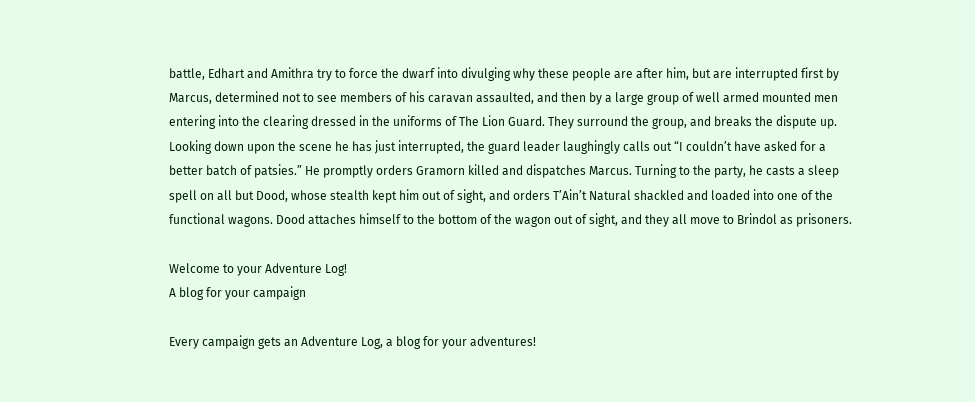battle, Edhart and Amithra try to force the dwarf into divulging why these people are after him, but are interrupted first by Marcus, determined not to see members of his caravan assaulted, and then by a large group of well armed mounted men entering into the clearing dressed in the uniforms of The Lion Guard. They surround the group, and breaks the dispute up. Looking down upon the scene he has just interrupted, the guard leader laughingly calls out “I couldn’t have asked for a better batch of patsies.” He promptly orders Gramorn killed and dispatches Marcus. Turning to the party, he casts a sleep spell on all but Dood, whose stealth kept him out of sight, and orders T’Ain’t Natural shackled and loaded into one of the functional wagons. Dood attaches himself to the bottom of the wagon out of sight, and they all move to Brindol as prisoners.

Welcome to your Adventure Log!
A blog for your campaign

Every campaign gets an Adventure Log, a blog for your adventures!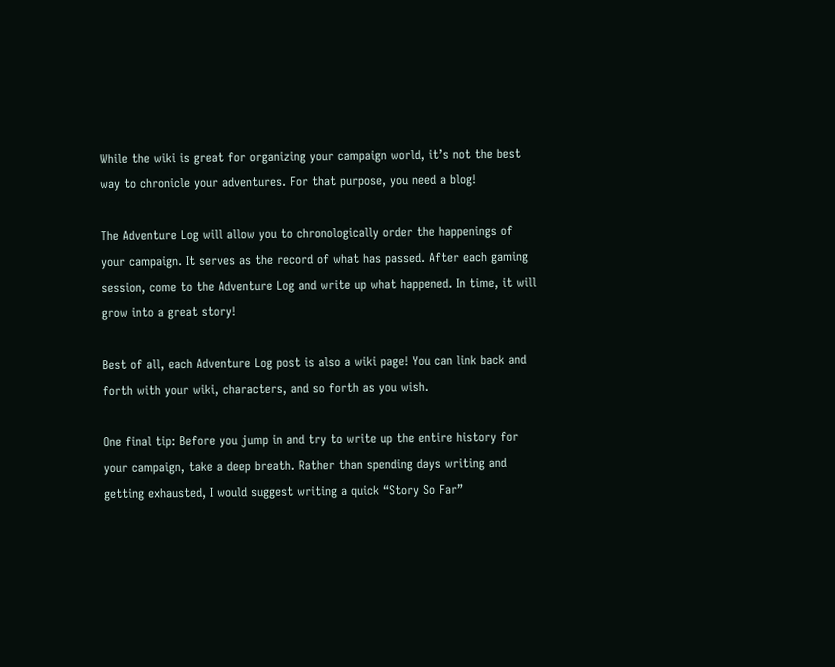While the wiki is great for organizing your campaign world, it’s not the best way to chronicle your adventures. For that purpose, you need a blog!

The Adventure Log will allow you to chronologically order the happenings of your campaign. It serves as the record of what has passed. After each gaming session, come to the Adventure Log and write up what happened. In time, it will grow into a great story!

Best of all, each Adventure Log post is also a wiki page! You can link back and forth with your wiki, characters, and so forth as you wish.

One final tip: Before you jump in and try to write up the entire history for your campaign, take a deep breath. Rather than spending days writing and getting exhausted, I would suggest writing a quick “Story So Far”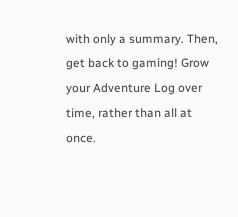with only a summary. Then, get back to gaming! Grow your Adventure Log over time, rather than all at once.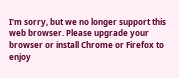I'm sorry, but we no longer support this web browser. Please upgrade your browser or install Chrome or Firefox to enjoy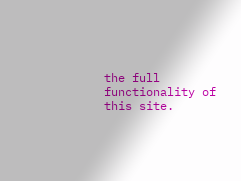the full functionality of this site.